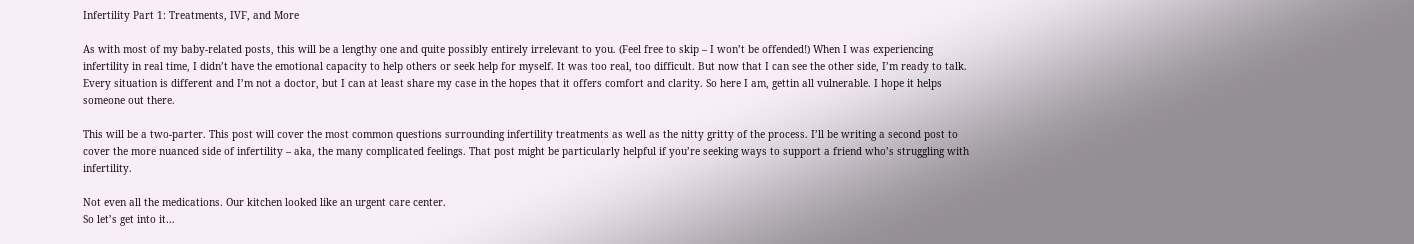Infertility Part 1: Treatments, IVF, and More

As with most of my baby-related posts, this will be a lengthy one and quite possibly entirely irrelevant to you. (Feel free to skip – I won’t be offended!) When I was experiencing infertility in real time, I didn’t have the emotional capacity to help others or seek help for myself. It was too real, too difficult. But now that I can see the other side, I’m ready to talk. Every situation is different and I’m not a doctor, but I can at least share my case in the hopes that it offers comfort and clarity. So here I am, gettin all vulnerable. I hope it helps someone out there.

This will be a two-parter. This post will cover the most common questions surrounding infertility treatments as well as the nitty gritty of the process. I’ll be writing a second post to cover the more nuanced side of infertility – aka, the many complicated feelings. That post might be particularly helpful if you’re seeking ways to support a friend who’s struggling with infertility.

Not even all the medications. Our kitchen looked like an urgent care center.
So let’s get into it…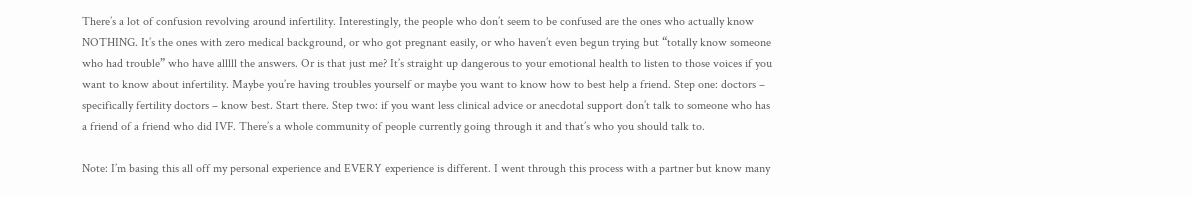There’s a lot of confusion revolving around infertility. Interestingly, the people who don’t seem to be confused are the ones who actually know NOTHING. It’s the ones with zero medical background, or who got pregnant easily, or who haven’t even begun trying but “totally know someone who had trouble” who have alllll the answers. Or is that just me? It’s straight up dangerous to your emotional health to listen to those voices if you want to know about infertility. Maybe you’re having troubles yourself or maybe you want to know how to best help a friend. Step one: doctors – specifically fertility doctors – know best. Start there. Step two: if you want less clinical advice or anecdotal support don’t talk to someone who has a friend of a friend who did IVF. There’s a whole community of people currently going through it and that’s who you should talk to.

Note: I’m basing this all off my personal experience and EVERY experience is different. I went through this process with a partner but know many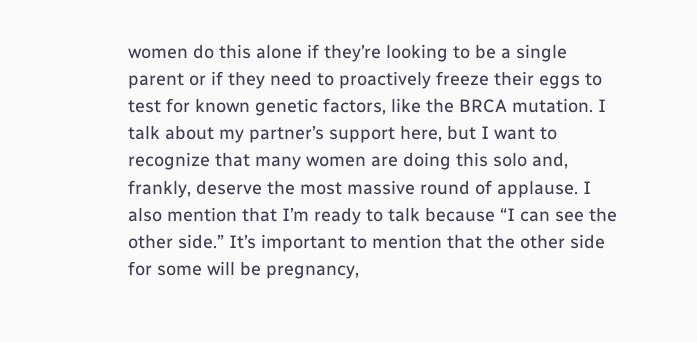women do this alone if they’re looking to be a single parent or if they need to proactively freeze their eggs to test for known genetic factors, like the BRCA mutation. I talk about my partner’s support here, but I want to recognize that many women are doing this solo and, frankly, deserve the most massive round of applause. I also mention that I’m ready to talk because “I can see the other side.” It’s important to mention that the other side for some will be pregnancy,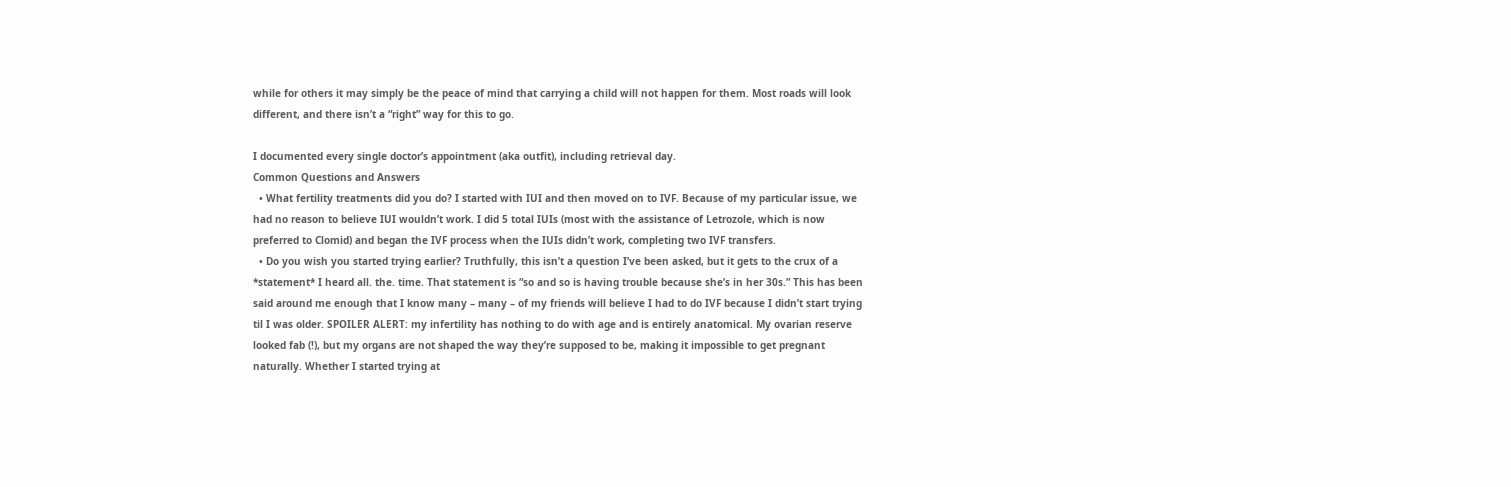while for others it may simply be the peace of mind that carrying a child will not happen for them. Most roads will look different, and there isn’t a “right” way for this to go.

I documented every single doctor’s appointment (aka outfit), including retrieval day.
Common Questions and Answers
  • What fertility treatments did you do? I started with IUI and then moved on to IVF. Because of my particular issue, we had no reason to believe IUI wouldn’t work. I did 5 total IUIs (most with the assistance of Letrozole, which is now preferred to Clomid) and began the IVF process when the IUIs didn’t work, completing two IVF transfers.
  • Do you wish you started trying earlier? Truthfully, this isn’t a question I’ve been asked, but it gets to the crux of a *statement* I heard all. the. time. That statement is “so and so is having trouble because she’s in her 30s.” This has been said around me enough that I know many – many – of my friends will believe I had to do IVF because I didn’t start trying til I was older. SPOILER ALERT: my infertility has nothing to do with age and is entirely anatomical. My ovarian reserve looked fab (!), but my organs are not shaped the way they’re supposed to be, making it impossible to get pregnant naturally. Whether I started trying at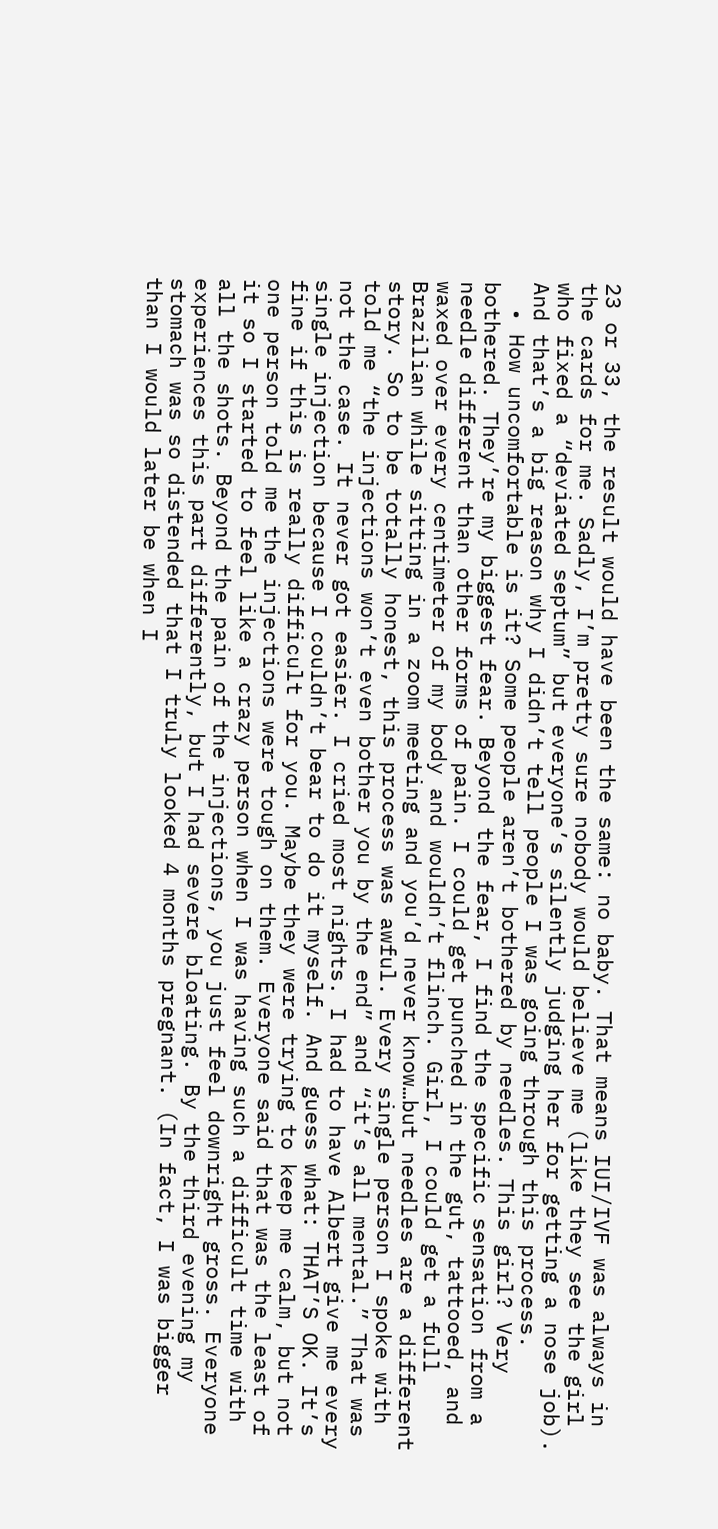23 or 33, the result would have been the same: no baby. That means IUI/IVF was always in the cards for me. Sadly, I’m pretty sure nobody would believe me (like they see the girl who fixed a “deviated septum” but everyone’s silently judging her for getting a nose job). And that’s a big reason why I didn’t tell people I was going through this process.
  • How uncomfortable is it? Some people aren’t bothered by needles. This girl? Very bothered. They’re my biggest fear. Beyond the fear, I find the specific sensation from a needle different than other forms of pain. I could get punched in the gut, tattooed, and waxed over every centimeter of my body and wouldn’t flinch. Girl, I could get a full Brazilian while sitting in a zoom meeting and you’d never know…but needles are a different story. So to be totally honest, this process was awful. Every single person I spoke with told me “the injections won’t even bother you by the end” and “it’s all mental.” That was not the case. It never got easier. I cried most nights. I had to have Albert give me every single injection because I couldn’t bear to do it myself. And guess what: THAT’S OK. It’s fine if this is really difficult for you. Maybe they were trying to keep me calm, but not one person told me the injections were tough on them. Everyone said that was the least of it so I started to feel like a crazy person when I was having such a difficult time with all the shots. Beyond the pain of the injections, you just feel downright gross. Everyone experiences this part differently, but I had severe bloating. By the third evening my stomach was so distended that I truly looked 4 months pregnant. (In fact, I was bigger than I would later be when I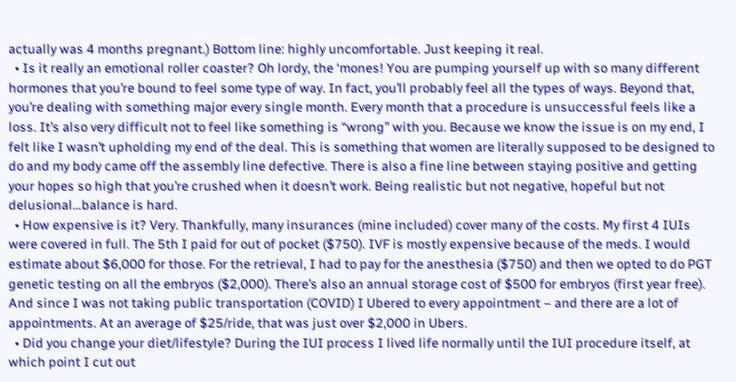actually was 4 months pregnant.) Bottom line: highly uncomfortable. Just keeping it real.
  • Is it really an emotional roller coaster? Oh lordy, the ‘mones! You are pumping yourself up with so many different hormones that you’re bound to feel some type of way. In fact, you’ll probably feel all the types of ways. Beyond that, you’re dealing with something major every single month. Every month that a procedure is unsuccessful feels like a loss. It’s also very difficult not to feel like something is “wrong” with you. Because we know the issue is on my end, I felt like I wasn’t upholding my end of the deal. This is something that women are literally supposed to be designed to do and my body came off the assembly line defective. There is also a fine line between staying positive and getting your hopes so high that you’re crushed when it doesn’t work. Being realistic but not negative, hopeful but not delusional…balance is hard.
  • How expensive is it? Very. Thankfully, many insurances (mine included) cover many of the costs. My first 4 IUIs were covered in full. The 5th I paid for out of pocket ($750). IVF is mostly expensive because of the meds. I would estimate about $6,000 for those. For the retrieval, I had to pay for the anesthesia ($750) and then we opted to do PGT genetic testing on all the embryos ($2,000). There’s also an annual storage cost of $500 for embryos (first year free). And since I was not taking public transportation (COVID) I Ubered to every appointment – and there are a lot of appointments. At an average of $25/ride, that was just over $2,000 in Ubers.
  • Did you change your diet/lifestyle? During the IUI process I lived life normally until the IUI procedure itself, at which point I cut out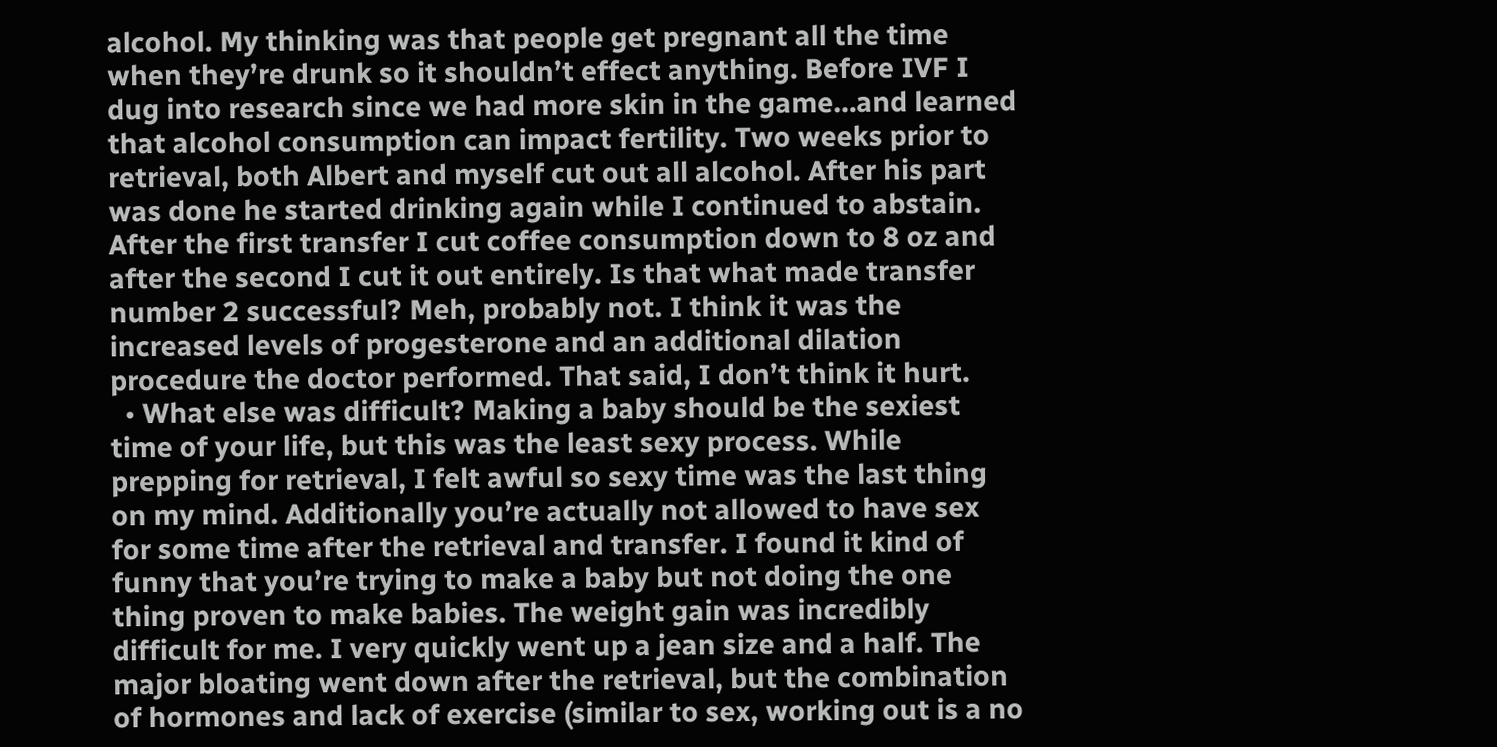alcohol. My thinking was that people get pregnant all the time when they’re drunk so it shouldn’t effect anything. Before IVF I dug into research since we had more skin in the game…and learned that alcohol consumption can impact fertility. Two weeks prior to retrieval, both Albert and myself cut out all alcohol. After his part was done he started drinking again while I continued to abstain. After the first transfer I cut coffee consumption down to 8 oz and after the second I cut it out entirely. Is that what made transfer number 2 successful? Meh, probably not. I think it was the increased levels of progesterone and an additional dilation procedure the doctor performed. That said, I don’t think it hurt.
  • What else was difficult? Making a baby should be the sexiest time of your life, but this was the least sexy process. While prepping for retrieval, I felt awful so sexy time was the last thing on my mind. Additionally you’re actually not allowed to have sex for some time after the retrieval and transfer. I found it kind of funny that you’re trying to make a baby but not doing the one thing proven to make babies. The weight gain was incredibly difficult for me. I very quickly went up a jean size and a half. The major bloating went down after the retrieval, but the combination of hormones and lack of exercise (similar to sex, working out is a no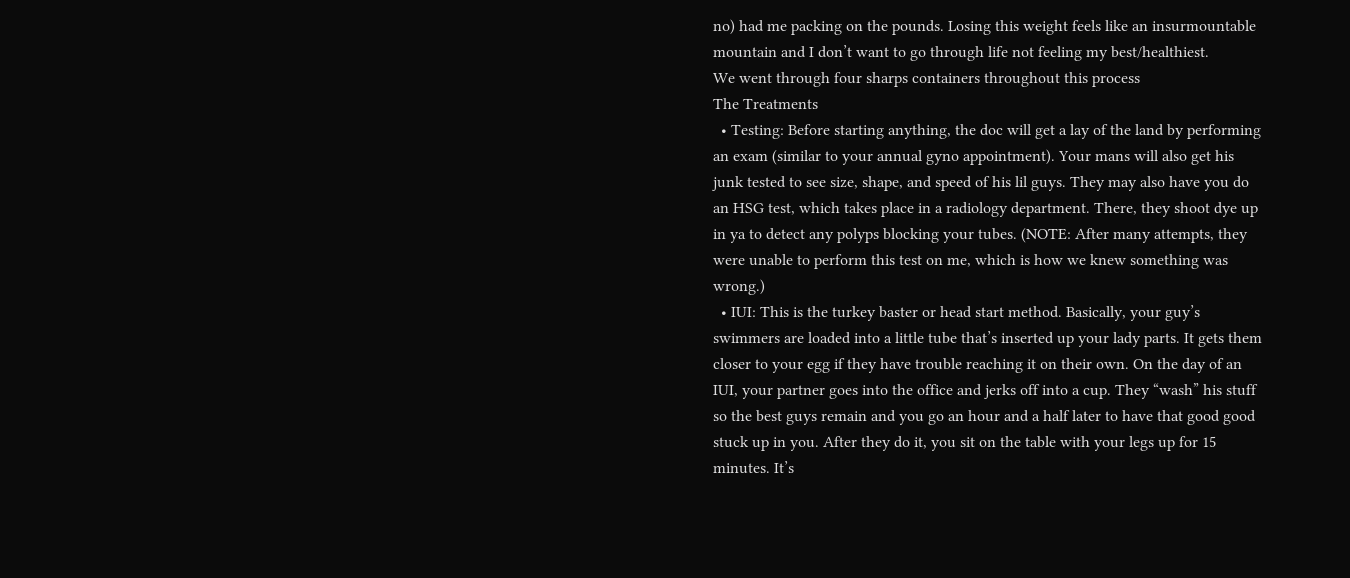no) had me packing on the pounds. Losing this weight feels like an insurmountable mountain and I don’t want to go through life not feeling my best/healthiest.
We went through four sharps containers throughout this process
The Treatments
  • Testing: Before starting anything, the doc will get a lay of the land by performing an exam (similar to your annual gyno appointment). Your mans will also get his junk tested to see size, shape, and speed of his lil guys. They may also have you do an HSG test, which takes place in a radiology department. There, they shoot dye up in ya to detect any polyps blocking your tubes. (NOTE: After many attempts, they were unable to perform this test on me, which is how we knew something was wrong.)
  • IUI: This is the turkey baster or head start method. Basically, your guy’s swimmers are loaded into a little tube that’s inserted up your lady parts. It gets them closer to your egg if they have trouble reaching it on their own. On the day of an IUI, your partner goes into the office and jerks off into a cup. They “wash” his stuff so the best guys remain and you go an hour and a half later to have that good good stuck up in you. After they do it, you sit on the table with your legs up for 15 minutes. It’s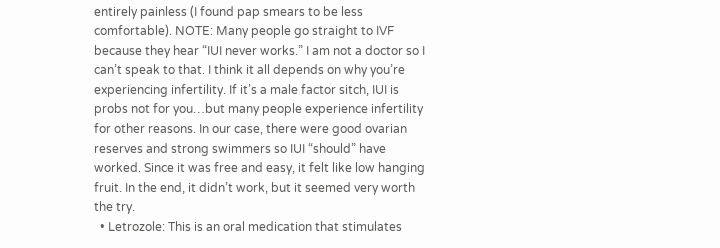entirely painless (I found pap smears to be less comfortable). NOTE: Many people go straight to IVF because they hear “IUI never works.” I am not a doctor so I can’t speak to that. I think it all depends on why you’re experiencing infertility. If it’s a male factor sitch, IUI is probs not for you…but many people experience infertility for other reasons. In our case, there were good ovarian reserves and strong swimmers so IUI “should” have worked. Since it was free and easy, it felt like low hanging fruit. In the end, it didn’t work, but it seemed very worth the try.
  • Letrozole: This is an oral medication that stimulates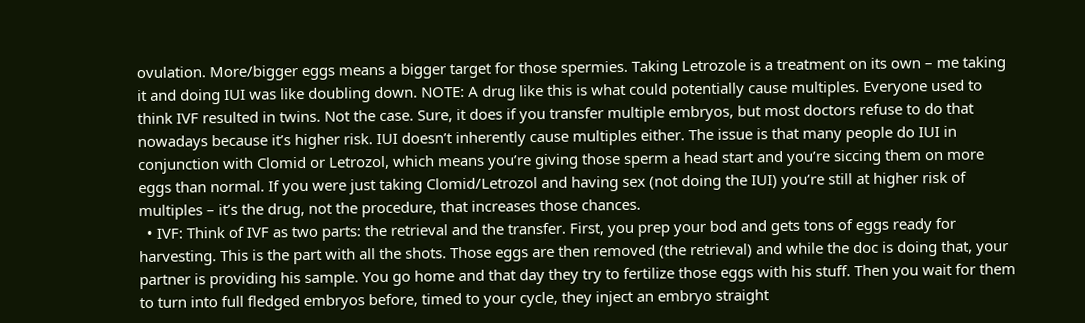ovulation. More/bigger eggs means a bigger target for those spermies. Taking Letrozole is a treatment on its own – me taking it and doing IUI was like doubling down. NOTE: A drug like this is what could potentially cause multiples. Everyone used to think IVF resulted in twins. Not the case. Sure, it does if you transfer multiple embryos, but most doctors refuse to do that nowadays because it’s higher risk. IUI doesn’t inherently cause multiples either. The issue is that many people do IUI in conjunction with Clomid or Letrozol, which means you’re giving those sperm a head start and you’re siccing them on more eggs than normal. If you were just taking Clomid/Letrozol and having sex (not doing the IUI) you’re still at higher risk of multiples – it’s the drug, not the procedure, that increases those chances.
  • IVF: Think of IVF as two parts: the retrieval and the transfer. First, you prep your bod and gets tons of eggs ready for harvesting. This is the part with all the shots. Those eggs are then removed (the retrieval) and while the doc is doing that, your partner is providing his sample. You go home and that day they try to fertilize those eggs with his stuff. Then you wait for them to turn into full fledged embryos before, timed to your cycle, they inject an embryo straight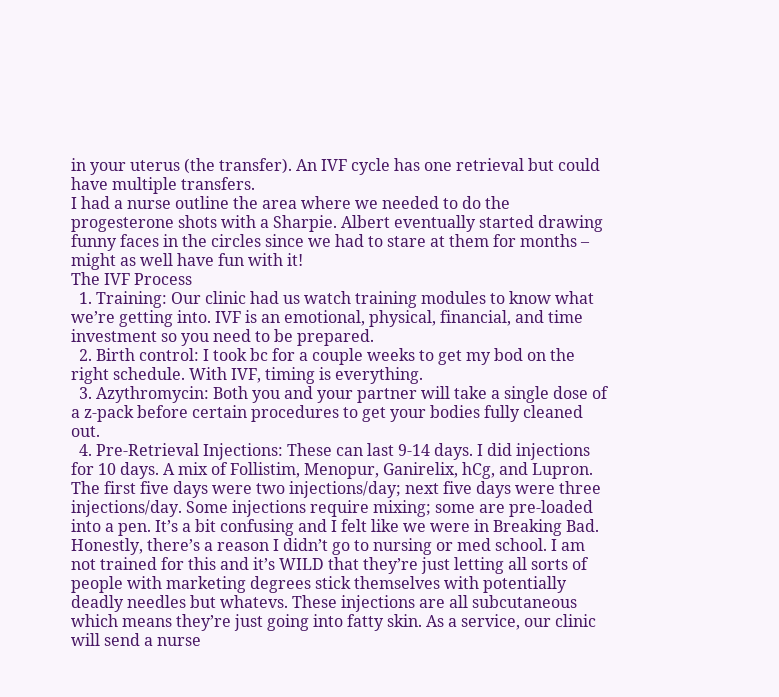in your uterus (the transfer). An IVF cycle has one retrieval but could have multiple transfers.
I had a nurse outline the area where we needed to do the progesterone shots with a Sharpie. Albert eventually started drawing funny faces in the circles since we had to stare at them for months – might as well have fun with it!
The IVF Process
  1. Training: Our clinic had us watch training modules to know what we’re getting into. IVF is an emotional, physical, financial, and time investment so you need to be prepared.
  2. Birth control: I took bc for a couple weeks to get my bod on the right schedule. With IVF, timing is everything.
  3. Azythromycin: Both you and your partner will take a single dose of a z-pack before certain procedures to get your bodies fully cleaned out.
  4. Pre-Retrieval Injections: These can last 9-14 days. I did injections for 10 days. A mix of Follistim, Menopur, Ganirelix, hCg, and Lupron. The first five days were two injections/day; next five days were three injections/day. Some injections require mixing; some are pre-loaded into a pen. It’s a bit confusing and I felt like we were in Breaking Bad. Honestly, there’s a reason I didn’t go to nursing or med school. I am not trained for this and it’s WILD that they’re just letting all sorts of people with marketing degrees stick themselves with potentially deadly needles but whatevs. These injections are all subcutaneous which means they’re just going into fatty skin. As a service, our clinic will send a nurse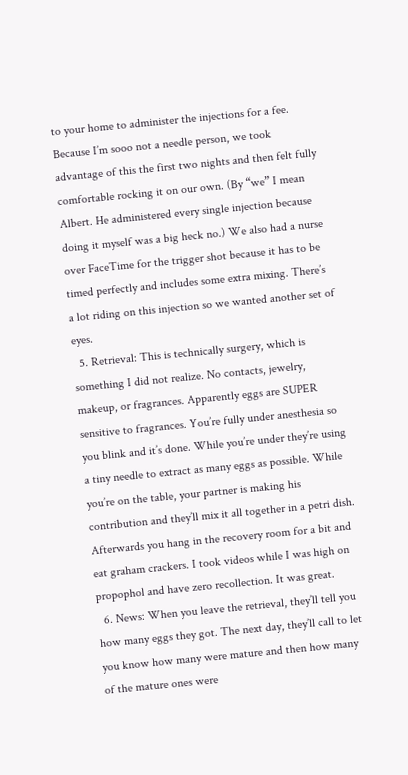to your home to administer the injections for a fee. Because I’m sooo not a needle person, we took advantage of this the first two nights and then felt fully comfortable rocking it on our own. (By “we” I mean Albert. He administered every single injection because doing it myself was a big heck no.) We also had a nurse over FaceTime for the trigger shot because it has to be timed perfectly and includes some extra mixing. There’s a lot riding on this injection so we wanted another set of eyes.
  5. Retrieval: This is technically surgery, which is something I did not realize. No contacts, jewelry, makeup, or fragrances. Apparently eggs are SUPER sensitive to fragrances. You’re fully under anesthesia so you blink and it’s done. While you’re under they’re using a tiny needle to extract as many eggs as possible. While you’re on the table, your partner is making his contribution and they’ll mix it all together in a petri dish. Afterwards you hang in the recovery room for a bit and eat graham crackers. I took videos while I was high on propophol and have zero recollection. It was great.
  6. News: When you leave the retrieval, they’ll tell you how many eggs they got. The next day, they’ll call to let you know how many were mature and then how many of the mature ones were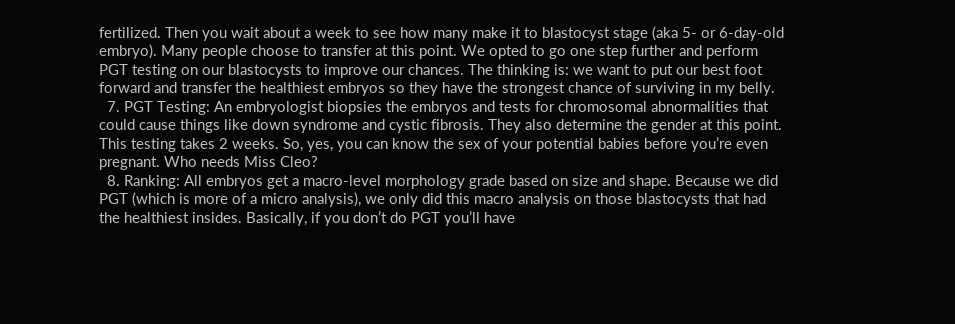fertilized. Then you wait about a week to see how many make it to blastocyst stage (aka 5- or 6-day-old embryo). Many people choose to transfer at this point. We opted to go one step further and perform PGT testing on our blastocysts to improve our chances. The thinking is: we want to put our best foot forward and transfer the healthiest embryos so they have the strongest chance of surviving in my belly.
  7. PGT Testing: An embryologist biopsies the embryos and tests for chromosomal abnormalities that could cause things like down syndrome and cystic fibrosis. They also determine the gender at this point. This testing takes 2 weeks. So, yes, you can know the sex of your potential babies before you’re even pregnant. Who needs Miss Cleo?
  8. Ranking: All embryos get a macro-level morphology grade based on size and shape. Because we did PGT (which is more of a micro analysis), we only did this macro analysis on those blastocysts that had the healthiest insides. Basically, if you don’t do PGT you’ll have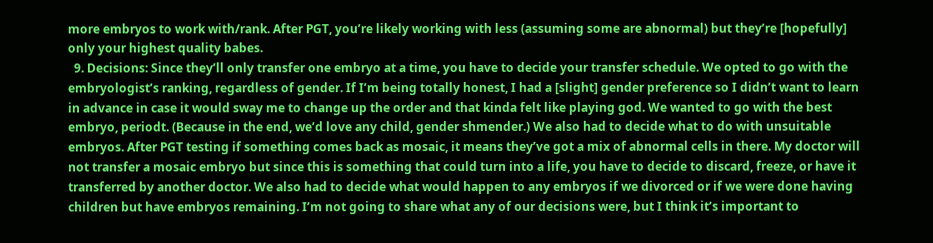more embryos to work with/rank. After PGT, you’re likely working with less (assuming some are abnormal) but they’re [hopefully] only your highest quality babes.
  9. Decisions: Since they’ll only transfer one embryo at a time, you have to decide your transfer schedule. We opted to go with the embryologist’s ranking, regardless of gender. If I’m being totally honest, I had a [slight] gender preference so I didn’t want to learn in advance in case it would sway me to change up the order and that kinda felt like playing god. We wanted to go with the best embryo, periodt. (Because in the end, we’d love any child, gender shmender.) We also had to decide what to do with unsuitable embryos. After PGT testing if something comes back as mosaic, it means they’ve got a mix of abnormal cells in there. My doctor will not transfer a mosaic embryo but since this is something that could turn into a life, you have to decide to discard, freeze, or have it transferred by another doctor. We also had to decide what would happen to any embryos if we divorced or if we were done having children but have embryos remaining. I’m not going to share what any of our decisions were, but I think it’s important to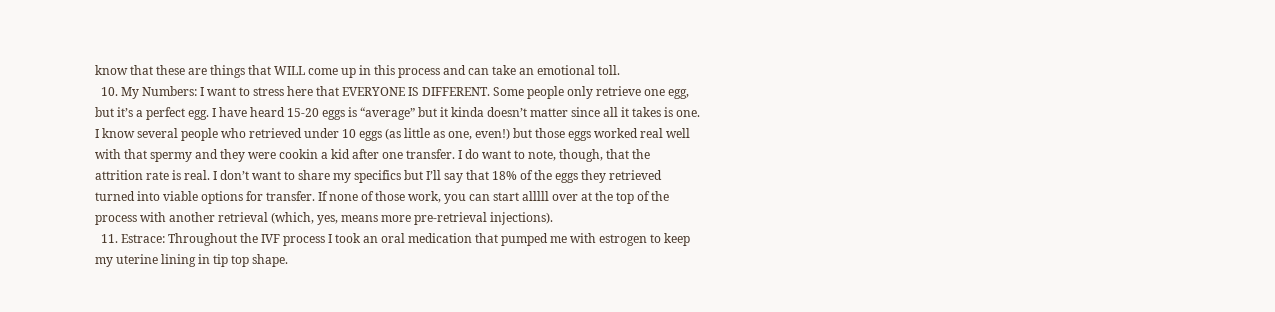know that these are things that WILL come up in this process and can take an emotional toll.
  10. My Numbers: I want to stress here that EVERYONE IS DIFFERENT. Some people only retrieve one egg, but it’s a perfect egg. I have heard 15-20 eggs is “average” but it kinda doesn’t matter since all it takes is one. I know several people who retrieved under 10 eggs (as little as one, even!) but those eggs worked real well with that spermy and they were cookin a kid after one transfer. I do want to note, though, that the attrition rate is real. I don’t want to share my specifics but I’ll say that 18% of the eggs they retrieved turned into viable options for transfer. If none of those work, you can start alllll over at the top of the process with another retrieval (which, yes, means more pre-retrieval injections).
  11. Estrace: Throughout the IVF process I took an oral medication that pumped me with estrogen to keep my uterine lining in tip top shape.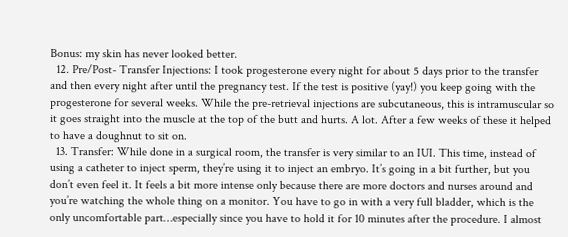Bonus: my skin has never looked better.
  12. Pre/Post- Transfer Injections: I took progesterone every night for about 5 days prior to the transfer and then every night after until the pregnancy test. If the test is positive (yay!) you keep going with the progesterone for several weeks. While the pre-retrieval injections are subcutaneous, this is intramuscular so it goes straight into the muscle at the top of the butt and hurts. A lot. After a few weeks of these it helped to have a doughnut to sit on.
  13. Transfer: While done in a surgical room, the transfer is very similar to an IUI. This time, instead of using a catheter to inject sperm, they’re using it to inject an embryo. It’s going in a bit further, but you don’t even feel it. It feels a bit more intense only because there are more doctors and nurses around and you’re watching the whole thing on a monitor. You have to go in with a very full bladder, which is the only uncomfortable part…especially since you have to hold it for 10 minutes after the procedure. I almost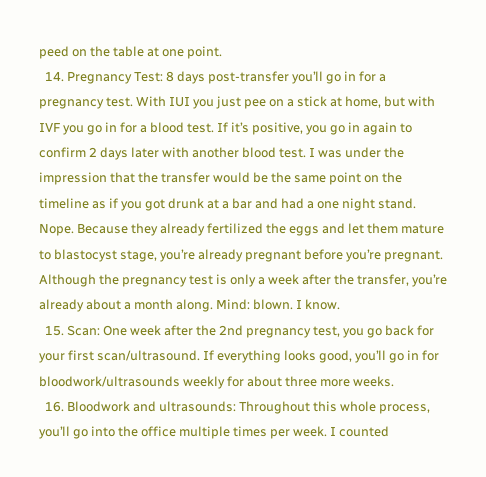peed on the table at one point.
  14. Pregnancy Test: 8 days post-transfer you’ll go in for a pregnancy test. With IUI you just pee on a stick at home, but with IVF you go in for a blood test. If it’s positive, you go in again to confirm 2 days later with another blood test. I was under the impression that the transfer would be the same point on the timeline as if you got drunk at a bar and had a one night stand. Nope. Because they already fertilized the eggs and let them mature to blastocyst stage, you’re already pregnant before you’re pregnant. Although the pregnancy test is only a week after the transfer, you’re already about a month along. Mind: blown. I know.
  15. Scan: One week after the 2nd pregnancy test, you go back for your first scan/ultrasound. If everything looks good, you’ll go in for bloodwork/ultrasounds weekly for about three more weeks.
  16. Bloodwork and ultrasounds: Throughout this whole process, you’ll go into the office multiple times per week. I counted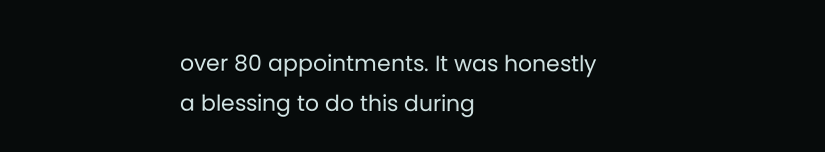over 80 appointments. It was honestly a blessing to do this during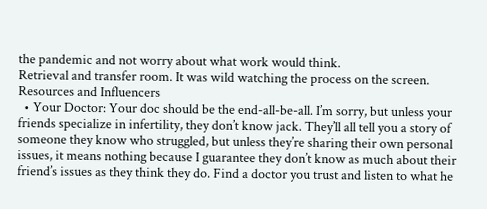the pandemic and not worry about what work would think.
Retrieval and transfer room. It was wild watching the process on the screen.
Resources and Influencers
  • Your Doctor: Your doc should be the end-all-be-all. I’m sorry, but unless your friends specialize in infertility, they don’t know jack. They’ll all tell you a story of someone they know who struggled, but unless they’re sharing their own personal issues, it means nothing because I guarantee they don’t know as much about their friend’s issues as they think they do. Find a doctor you trust and listen to what he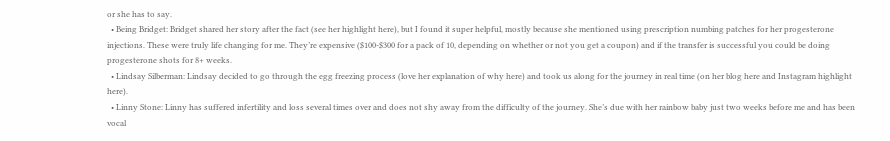or she has to say.
  • Being Bridget: Bridget shared her story after the fact (see her highlight here), but I found it super helpful, mostly because she mentioned using prescription numbing patches for her progesterone injections. These were truly life changing for me. They’re expensive ($100-$300 for a pack of 10, depending on whether or not you get a coupon) and if the transfer is successful you could be doing progesterone shots for 8+ weeks.
  • Lindsay Silberman: Lindsay decided to go through the egg freezing process (love her explanation of why here) and took us along for the journey in real time (on her blog here and Instagram highlight here).
  • Linny Stone: Linny has suffered infertility and loss several times over and does not shy away from the difficulty of the journey. She’s due with her rainbow baby just two weeks before me and has been vocal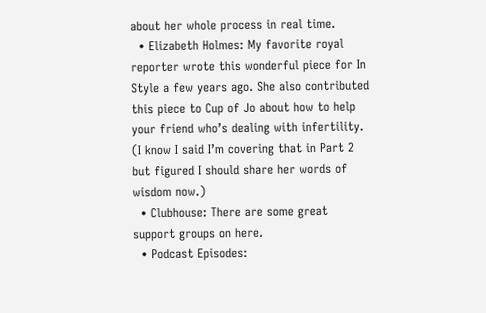about her whole process in real time.
  • Elizabeth Holmes: My favorite royal reporter wrote this wonderful piece for In Style a few years ago. She also contributed this piece to Cup of Jo about how to help your friend who’s dealing with infertility. (I know I said I’m covering that in Part 2 but figured I should share her words of wisdom now.)
  • Clubhouse: There are some great support groups on here.
  • Podcast Episodes: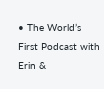• The World’s First Podcast with Erin &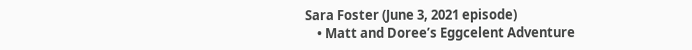Sara Foster (June 3, 2021 episode)
    • Matt and Doree’s Eggcelent Adventure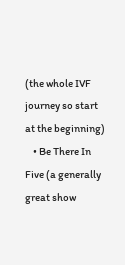(the whole IVF journey so start at the beginning)
    • Be There In Five (a generally great show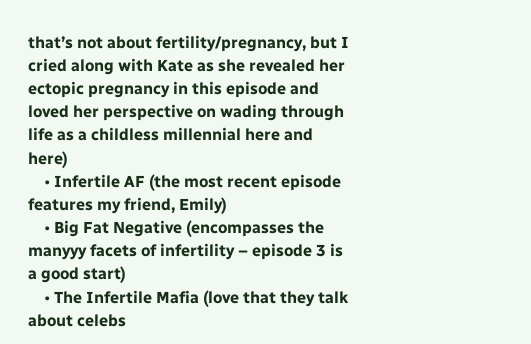that’s not about fertility/pregnancy, but I cried along with Kate as she revealed her ectopic pregnancy in this episode and loved her perspective on wading through life as a childless millennial here and here)
    • Infertile AF (the most recent episode features my friend, Emily)
    • Big Fat Negative (encompasses the manyyy facets of infertility – episode 3 is a good start)
    • The Infertile Mafia (love that they talk about celebs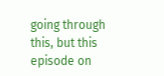going through this, but this episode on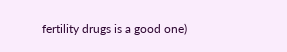fertility drugs is a good one)